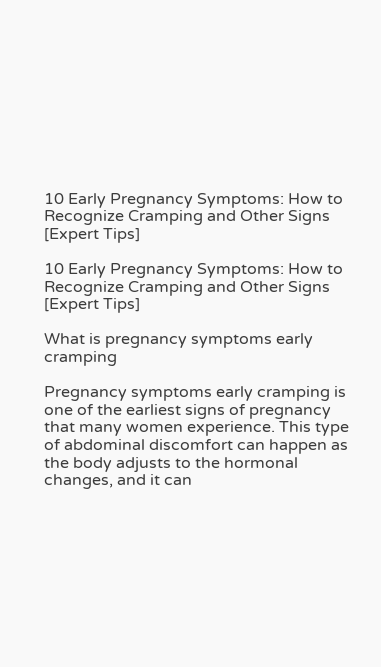10 Early Pregnancy Symptoms: How to Recognize Cramping and Other Signs [Expert Tips]

10 Early Pregnancy Symptoms: How to Recognize Cramping and Other Signs [Expert Tips]

What is pregnancy symptoms early cramping

Pregnancy symptoms early cramping is one of the earliest signs of pregnancy that many women experience. This type of abdominal discomfort can happen as the body adjusts to the hormonal changes, and it can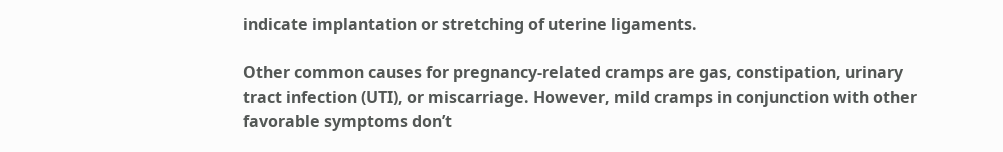indicate implantation or stretching of uterine ligaments.

Other common causes for pregnancy-related cramps are gas, constipation, urinary tract infection (UTI), or miscarriage. However, mild cramps in conjunction with other favorable symptoms don’t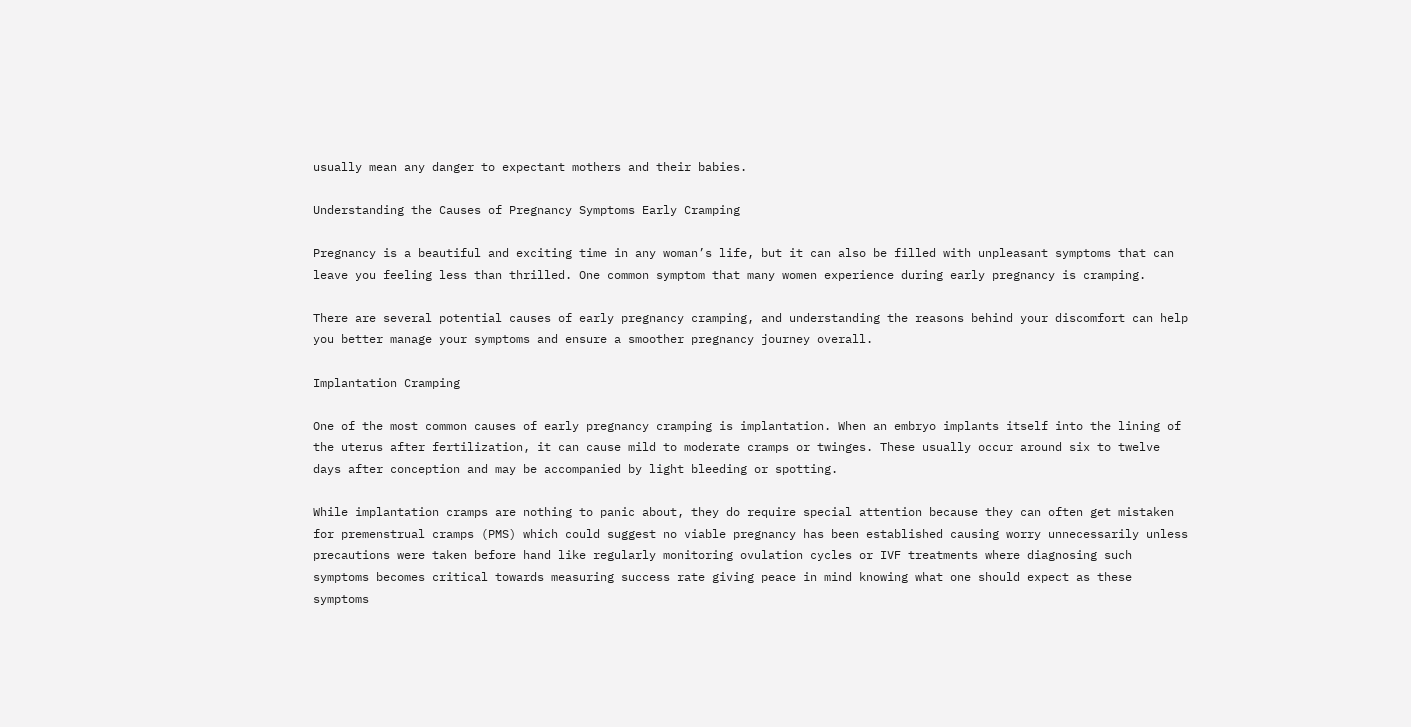usually mean any danger to expectant mothers and their babies.

Understanding the Causes of Pregnancy Symptoms Early Cramping

Pregnancy is a beautiful and exciting time in any woman’s life, but it can also be filled with unpleasant symptoms that can leave you feeling less than thrilled. One common symptom that many women experience during early pregnancy is cramping.

There are several potential causes of early pregnancy cramping, and understanding the reasons behind your discomfort can help you better manage your symptoms and ensure a smoother pregnancy journey overall.

Implantation Cramping

One of the most common causes of early pregnancy cramping is implantation. When an embryo implants itself into the lining of the uterus after fertilization, it can cause mild to moderate cramps or twinges. These usually occur around six to twelve days after conception and may be accompanied by light bleeding or spotting.

While implantation cramps are nothing to panic about, they do require special attention because they can often get mistaken for premenstrual cramps (PMS) which could suggest no viable pregnancy has been established causing worry unnecessarily unless precautions were taken before hand like regularly monitoring ovulation cycles or IVF treatments where diagnosing such symptoms becomes critical towards measuring success rate giving peace in mind knowing what one should expect as these symptoms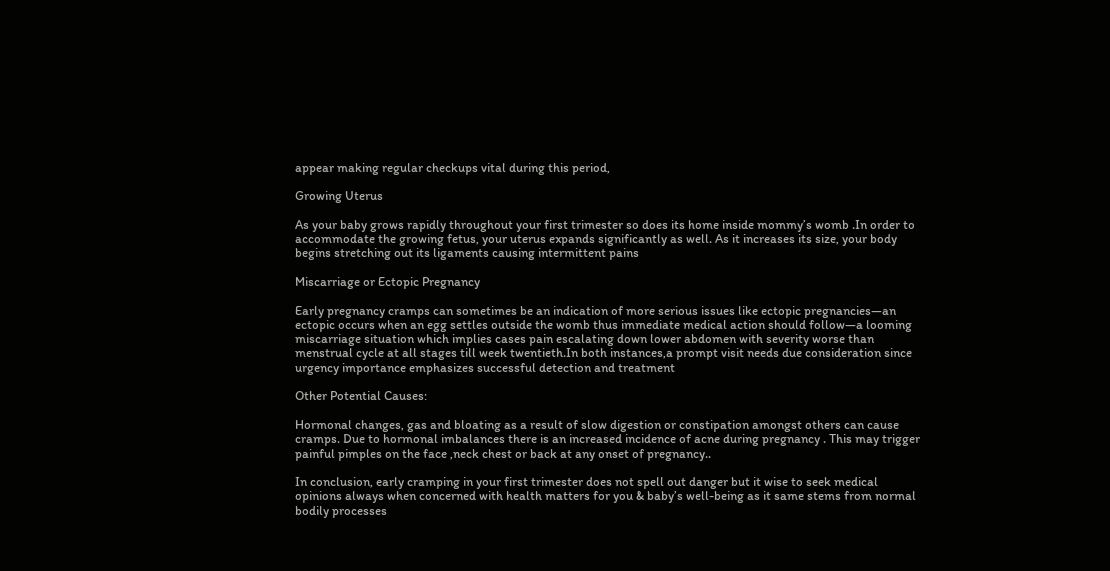appear making regular checkups vital during this period,

Growing Uterus

As your baby grows rapidly throughout your first trimester so does its home inside mommy’s womb .In order to accommodate the growing fetus, your uterus expands significantly as well. As it increases its size, your body begins stretching out its ligaments causing intermittent pains

Miscarriage or Ectopic Pregnancy

Early pregnancy cramps can sometimes be an indication of more serious issues like ectopic pregnancies—an ectopic occurs when an egg settles outside the womb thus immediate medical action should follow—a looming miscarriage situation which implies cases pain escalating down lower abdomen with severity worse than menstrual cycle at all stages till week twentieth.In both instances,a prompt visit needs due consideration since urgency importance emphasizes successful detection and treatment

Other Potential Causes:

Hormonal changes, gas and bloating as a result of slow digestion or constipation amongst others can cause cramps. Due to hormonal imbalances there is an increased incidence of acne during pregnancy . This may trigger painful pimples on the face ,neck chest or back at any onset of pregnancy..

In conclusion, early cramping in your first trimester does not spell out danger but it wise to seek medical opinions always when concerned with health matters for you & baby’s well-being as it same stems from normal bodily processes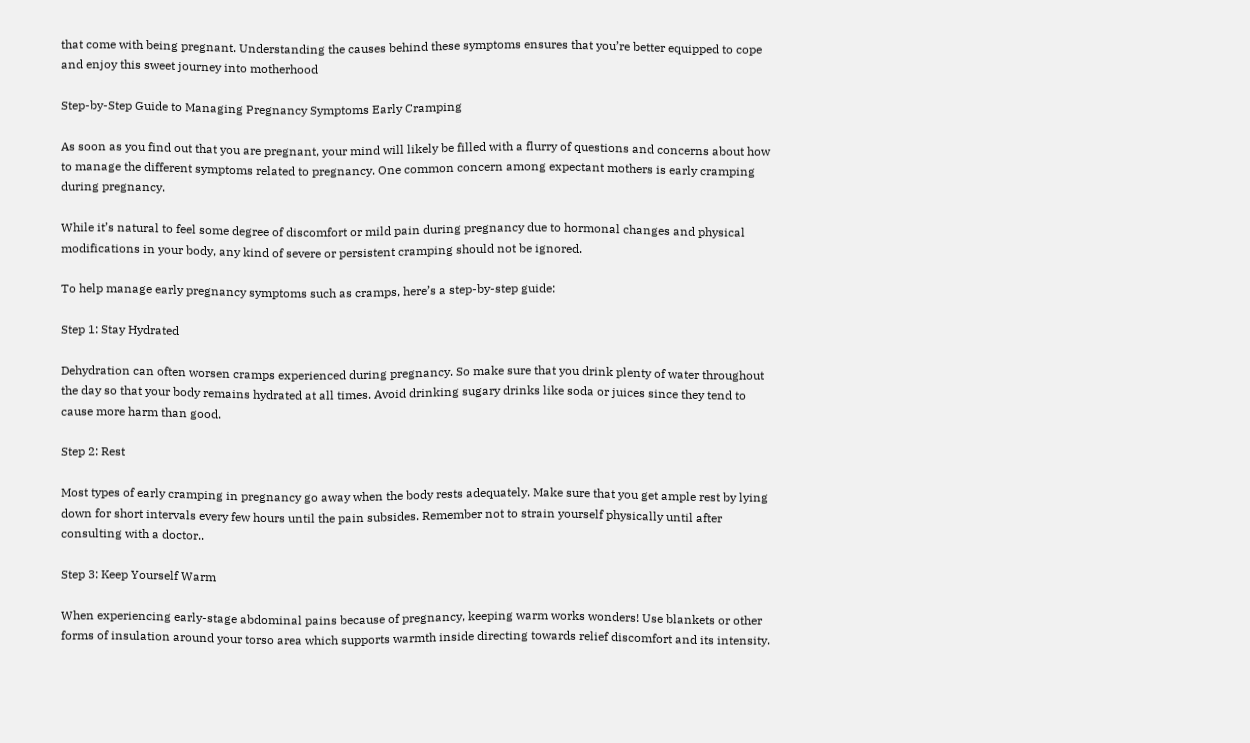that come with being pregnant. Understanding the causes behind these symptoms ensures that you’re better equipped to cope and enjoy this sweet journey into motherhood

Step-by-Step Guide to Managing Pregnancy Symptoms Early Cramping

As soon as you find out that you are pregnant, your mind will likely be filled with a flurry of questions and concerns about how to manage the different symptoms related to pregnancy. One common concern among expectant mothers is early cramping during pregnancy.

While it’s natural to feel some degree of discomfort or mild pain during pregnancy due to hormonal changes and physical modifications in your body, any kind of severe or persistent cramping should not be ignored.

To help manage early pregnancy symptoms such as cramps, here’s a step-by-step guide:

Step 1: Stay Hydrated

Dehydration can often worsen cramps experienced during pregnancy. So make sure that you drink plenty of water throughout the day so that your body remains hydrated at all times. Avoid drinking sugary drinks like soda or juices since they tend to cause more harm than good.

Step 2: Rest

Most types of early cramping in pregnancy go away when the body rests adequately. Make sure that you get ample rest by lying down for short intervals every few hours until the pain subsides. Remember not to strain yourself physically until after consulting with a doctor..

Step 3: Keep Yourself Warm

When experiencing early-stage abdominal pains because of pregnancy, keeping warm works wonders! Use blankets or other forms of insulation around your torso area which supports warmth inside directing towards relief discomfort and its intensity.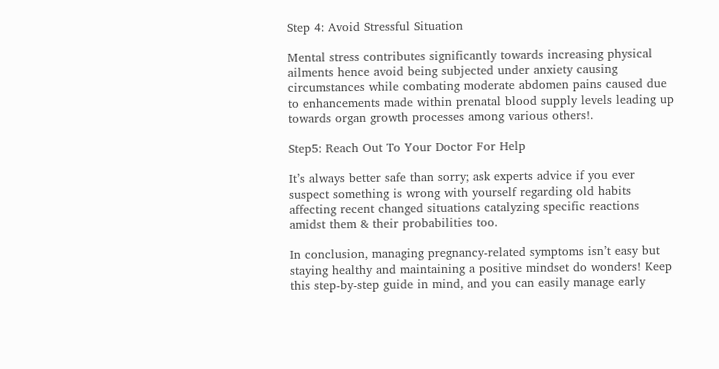Step 4: Avoid Stressful Situation

Mental stress contributes significantly towards increasing physical ailments hence avoid being subjected under anxiety causing circumstances while combating moderate abdomen pains caused due to enhancements made within prenatal blood supply levels leading up towards organ growth processes among various others!.

Step5: Reach Out To Your Doctor For Help

It’s always better safe than sorry; ask experts advice if you ever suspect something is wrong with yourself regarding old habits affecting recent changed situations catalyzing specific reactions amidst them & their probabilities too.

In conclusion, managing pregnancy-related symptoms isn’t easy but staying healthy and maintaining a positive mindset do wonders! Keep this step-by-step guide in mind, and you can easily manage early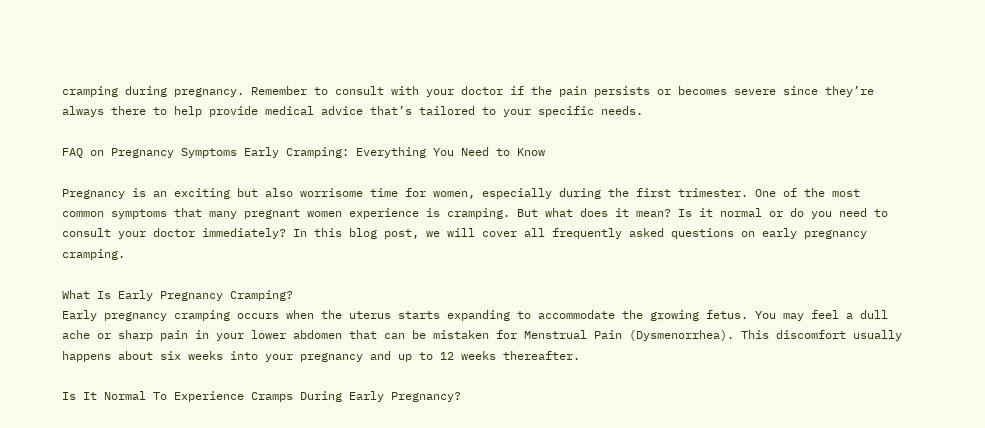cramping during pregnancy. Remember to consult with your doctor if the pain persists or becomes severe since they’re always there to help provide medical advice that’s tailored to your specific needs.

FAQ on Pregnancy Symptoms Early Cramping: Everything You Need to Know

Pregnancy is an exciting but also worrisome time for women, especially during the first trimester. One of the most common symptoms that many pregnant women experience is cramping. But what does it mean? Is it normal or do you need to consult your doctor immediately? In this blog post, we will cover all frequently asked questions on early pregnancy cramping.

What Is Early Pregnancy Cramping?
Early pregnancy cramping occurs when the uterus starts expanding to accommodate the growing fetus. You may feel a dull ache or sharp pain in your lower abdomen that can be mistaken for Menstrual Pain (Dysmenorrhea). This discomfort usually happens about six weeks into your pregnancy and up to 12 weeks thereafter.

Is It Normal To Experience Cramps During Early Pregnancy?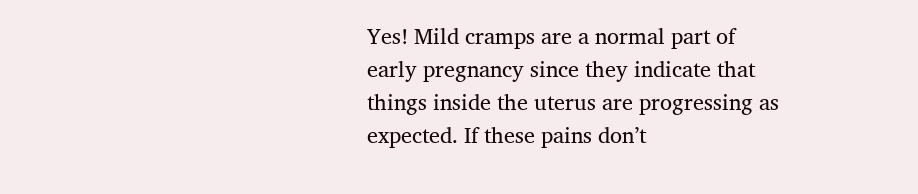Yes! Mild cramps are a normal part of early pregnancy since they indicate that things inside the uterus are progressing as expected. If these pains don’t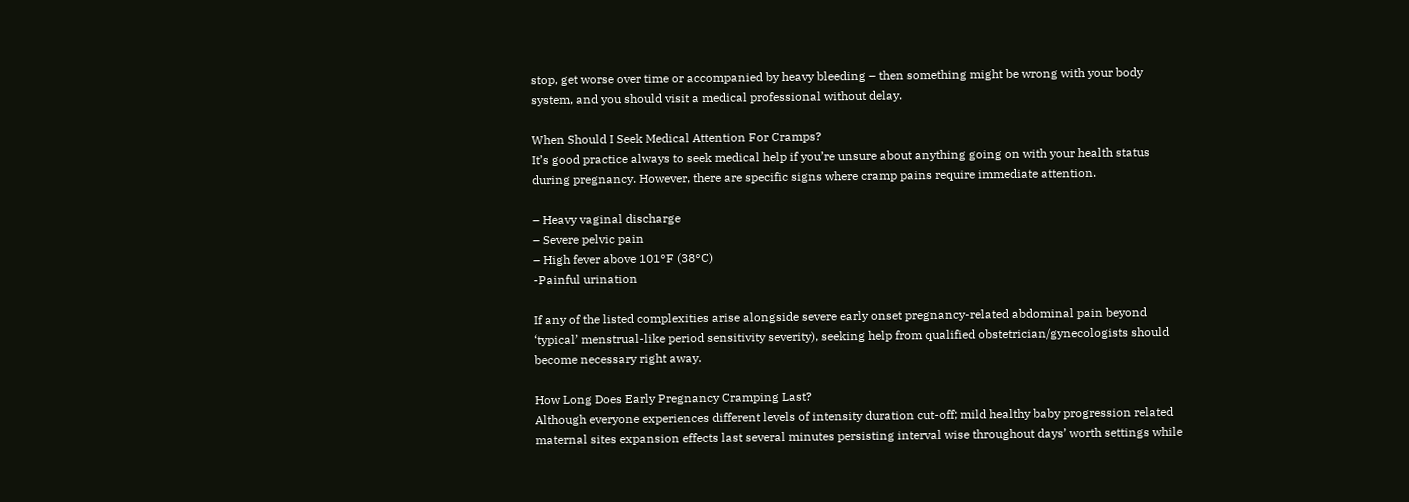stop, get worse over time or accompanied by heavy bleeding – then something might be wrong with your body system, and you should visit a medical professional without delay.

When Should I Seek Medical Attention For Cramps?
It’s good practice always to seek medical help if you’re unsure about anything going on with your health status during pregnancy. However, there are specific signs where cramp pains require immediate attention.

– Heavy vaginal discharge
– Severe pelvic pain
– High fever above 101°F (38°C)
-Painful urination

If any of the listed complexities arise alongside severe early onset pregnancy-related abdominal pain beyond ‘typical’ menstrual-like period sensitivity severity), seeking help from qualified obstetrician/gynecologists should become necessary right away.

How Long Does Early Pregnancy Cramping Last?
Although everyone experiences different levels of intensity duration cut-off; mild healthy baby progression related maternal sites expansion effects last several minutes persisting interval wise throughout days’ worth settings while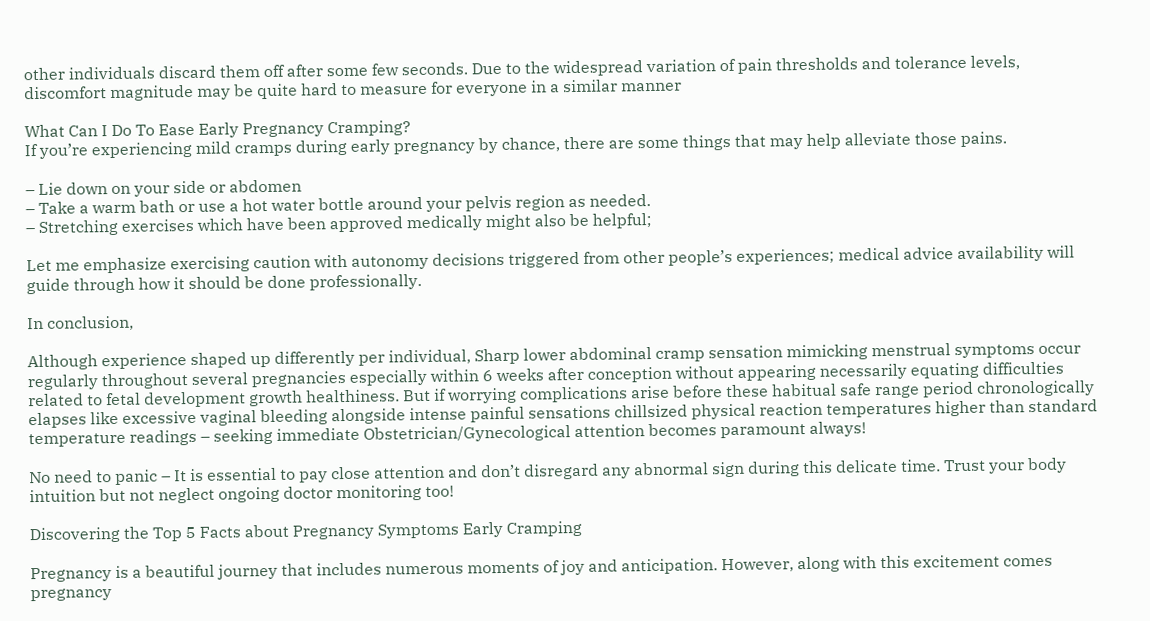other individuals discard them off after some few seconds. Due to the widespread variation of pain thresholds and tolerance levels, discomfort magnitude may be quite hard to measure for everyone in a similar manner

What Can I Do To Ease Early Pregnancy Cramping?
If you’re experiencing mild cramps during early pregnancy by chance, there are some things that may help alleviate those pains.

– Lie down on your side or abdomen
– Take a warm bath or use a hot water bottle around your pelvis region as needed.
– Stretching exercises which have been approved medically might also be helpful;

Let me emphasize exercising caution with autonomy decisions triggered from other people’s experiences; medical advice availability will guide through how it should be done professionally.

In conclusion,

Although experience shaped up differently per individual, Sharp lower abdominal cramp sensation mimicking menstrual symptoms occur regularly throughout several pregnancies especially within 6 weeks after conception without appearing necessarily equating difficulties related to fetal development growth healthiness. But if worrying complications arise before these habitual safe range period chronologically elapses like excessive vaginal bleeding alongside intense painful sensations chillsized physical reaction temperatures higher than standard temperature readings – seeking immediate Obstetrician/Gynecological attention becomes paramount always!

No need to panic – It is essential to pay close attention and don’t disregard any abnormal sign during this delicate time. Trust your body intuition but not neglect ongoing doctor monitoring too!

Discovering the Top 5 Facts about Pregnancy Symptoms Early Cramping

Pregnancy is a beautiful journey that includes numerous moments of joy and anticipation. However, along with this excitement comes pregnancy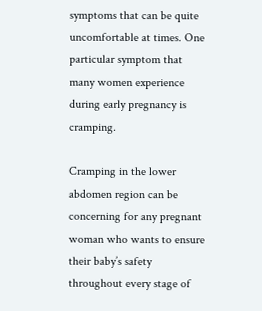symptoms that can be quite uncomfortable at times. One particular symptom that many women experience during early pregnancy is cramping.

Cramping in the lower abdomen region can be concerning for any pregnant woman who wants to ensure their baby’s safety throughout every stage of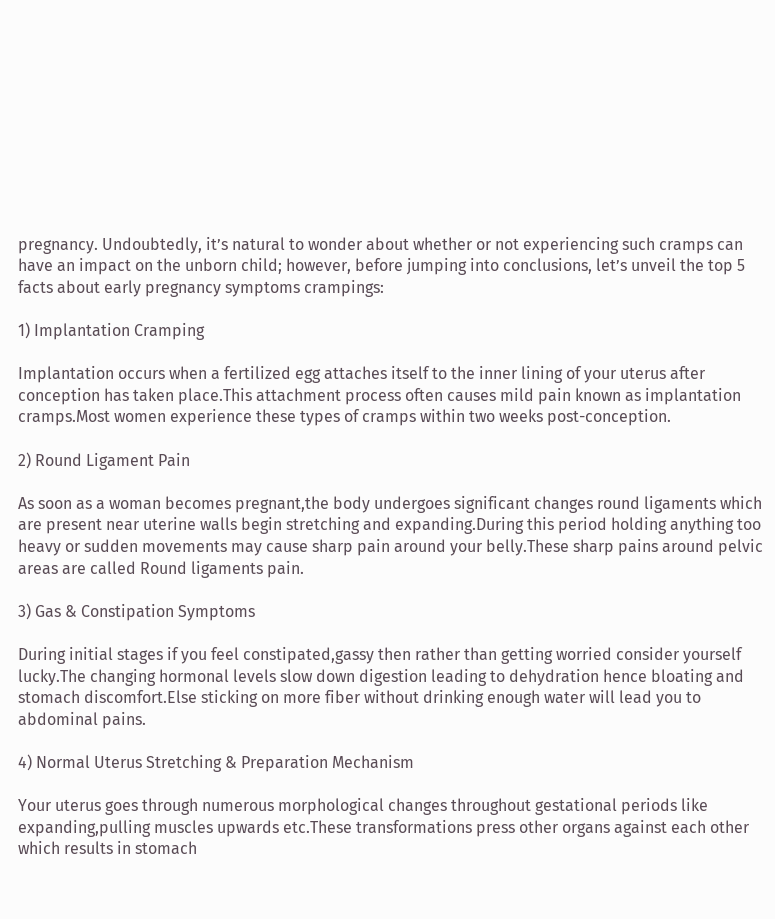pregnancy. Undoubtedly, it’s natural to wonder about whether or not experiencing such cramps can have an impact on the unborn child; however, before jumping into conclusions, let’s unveil the top 5 facts about early pregnancy symptoms crampings:

1) Implantation Cramping

Implantation occurs when a fertilized egg attaches itself to the inner lining of your uterus after conception has taken place.This attachment process often causes mild pain known as implantation cramps.Most women experience these types of cramps within two weeks post-conception.

2) Round Ligament Pain

As soon as a woman becomes pregnant,the body undergoes significant changes round ligaments which are present near uterine walls begin stretching and expanding.During this period holding anything too heavy or sudden movements may cause sharp pain around your belly.These sharp pains around pelvic areas are called Round ligaments pain.

3) Gas & Constipation Symptoms

During initial stages if you feel constipated,gassy then rather than getting worried consider yourself lucky.The changing hormonal levels slow down digestion leading to dehydration hence bloating and stomach discomfort.Else sticking on more fiber without drinking enough water will lead you to abdominal pains.

4) Normal Uterus Stretching & Preparation Mechanism

Your uterus goes through numerous morphological changes throughout gestational periods like expanding,pulling muscles upwards etc.These transformations press other organs against each other which results in stomach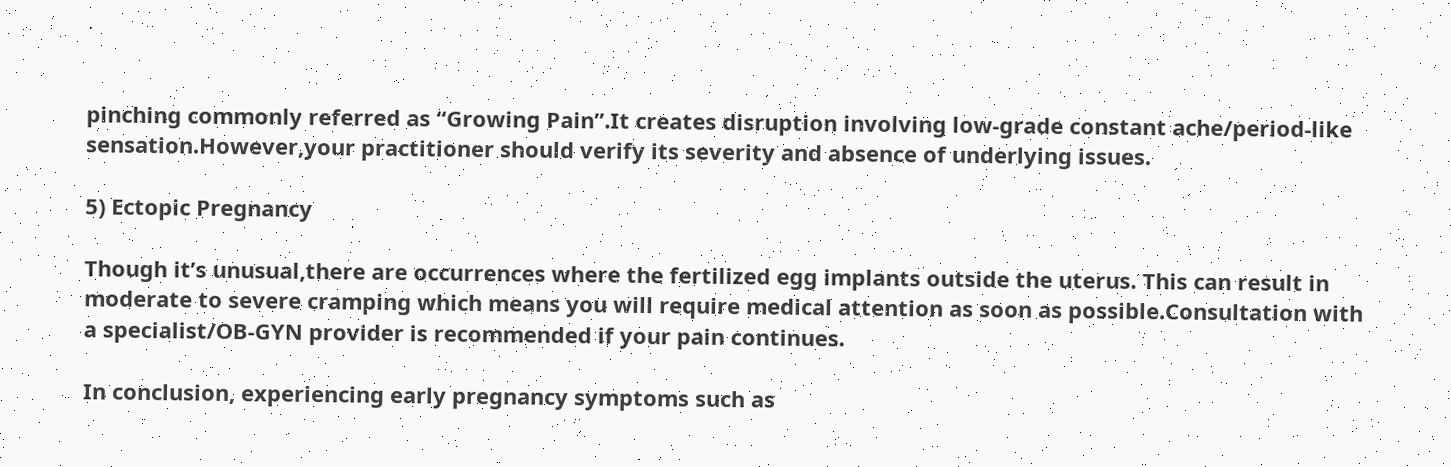pinching commonly referred as “Growing Pain”.It creates disruption involving low-grade constant ache/period-like sensation.However,your practitioner should verify its severity and absence of underlying issues.

5) Ectopic Pregnancy

Though it’s unusual,there are occurrences where the fertilized egg implants outside the uterus. This can result in moderate to severe cramping which means you will require medical attention as soon as possible.Consultation with a specialist/OB-GYN provider is recommended if your pain continues.

In conclusion, experiencing early pregnancy symptoms such as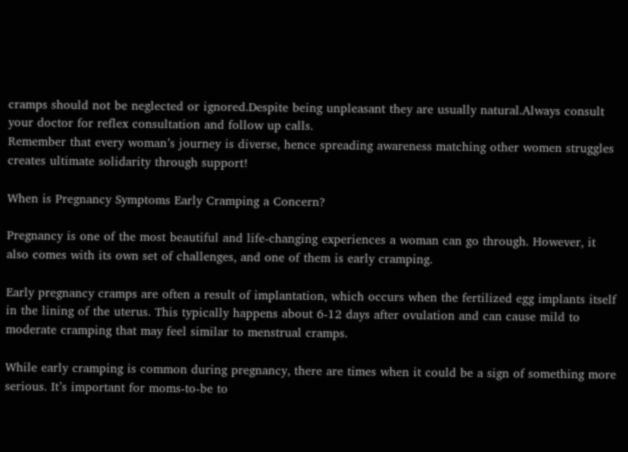cramps should not be neglected or ignored.Despite being unpleasant they are usually natural.Always consult your doctor for reflex consultation and follow up calls.
Remember that every woman’s journey is diverse, hence spreading awareness matching other women struggles creates ultimate solidarity through support!

When is Pregnancy Symptoms Early Cramping a Concern?

Pregnancy is one of the most beautiful and life-changing experiences a woman can go through. However, it also comes with its own set of challenges, and one of them is early cramping.

Early pregnancy cramps are often a result of implantation, which occurs when the fertilized egg implants itself in the lining of the uterus. This typically happens about 6-12 days after ovulation and can cause mild to moderate cramping that may feel similar to menstrual cramps.

While early cramping is common during pregnancy, there are times when it could be a sign of something more serious. It’s important for moms-to-be to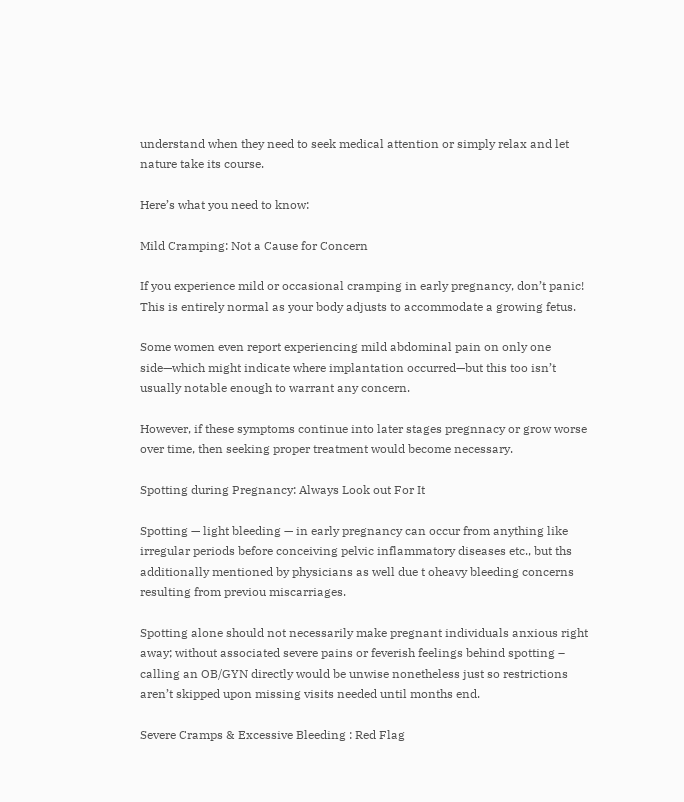understand when they need to seek medical attention or simply relax and let nature take its course.

Here’s what you need to know:

Mild Cramping: Not a Cause for Concern

If you experience mild or occasional cramping in early pregnancy, don’t panic! This is entirely normal as your body adjusts to accommodate a growing fetus.

Some women even report experiencing mild abdominal pain on only one side—which might indicate where implantation occurred—but this too isn’t usually notable enough to warrant any concern.

However, if these symptoms continue into later stages pregnnacy or grow worse over time, then seeking proper treatment would become necessary.

Spotting during Pregnancy: Always Look out For It

Spotting — light bleeding — in early pregnancy can occur from anything like irregular periods before conceiving pelvic inflammatory diseases etc., but ths additionally mentioned by physicians as well due t oheavy bleeding concerns resulting from previou miscarriages.

Spotting alone should not necessarily make pregnant individuals anxious right away; without associated severe pains or feverish feelings behind spotting – calling an OB/GYN directly would be unwise nonetheless just so restrictions aren’t skipped upon missing visits needed until months end.

Severe Cramps & Excessive Bleeding : Red Flag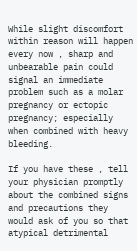While slight discomfort within reason will happen every now , sharp and unbearable pain could signal an immediate problem such as a molar pregnancy or ectopic pregnancy; especially when combined with heavy bleeding.

If you have these , tell your physician promptly about the combined signs and precautions they would ask of you so that atypical detrimental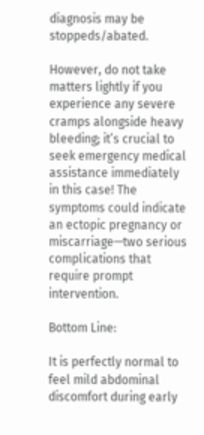diagnosis may be stoppeds/abated.

However, do not take matters lightly if you experience any severe cramps alongside heavy bleeding; it’s crucial to seek emergency medical assistance immediately in this case! The symptoms could indicate an ectopic pregnancy or miscarriage—two serious complications that require prompt intervention.

Bottom Line:

It is perfectly normal to feel mild abdominal discomfort during early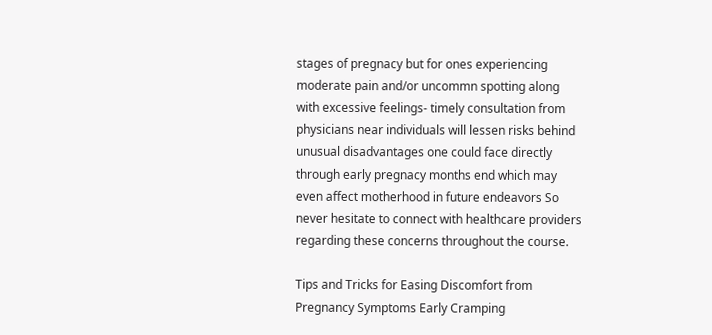stages of pregnacy but for ones experiencing moderate pain and/or uncommn spotting along with excessive feelings- timely consultation from physicians near individuals will lessen risks behind unusual disadvantages one could face directly through early pregnacy months end which may even affect motherhood in future endeavors So never hesitate to connect with healthcare providers regarding these concerns throughout the course.

Tips and Tricks for Easing Discomfort from Pregnancy Symptoms Early Cramping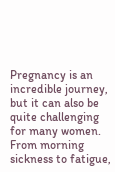Pregnancy is an incredible journey, but it can also be quite challenging for many women. From morning sickness to fatigue,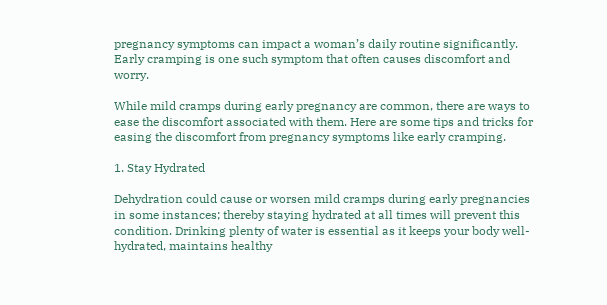pregnancy symptoms can impact a woman’s daily routine significantly. Early cramping is one such symptom that often causes discomfort and worry.

While mild cramps during early pregnancy are common, there are ways to ease the discomfort associated with them. Here are some tips and tricks for easing the discomfort from pregnancy symptoms like early cramping.

1. Stay Hydrated

Dehydration could cause or worsen mild cramps during early pregnancies in some instances; thereby staying hydrated at all times will prevent this condition. Drinking plenty of water is essential as it keeps your body well-hydrated, maintains healthy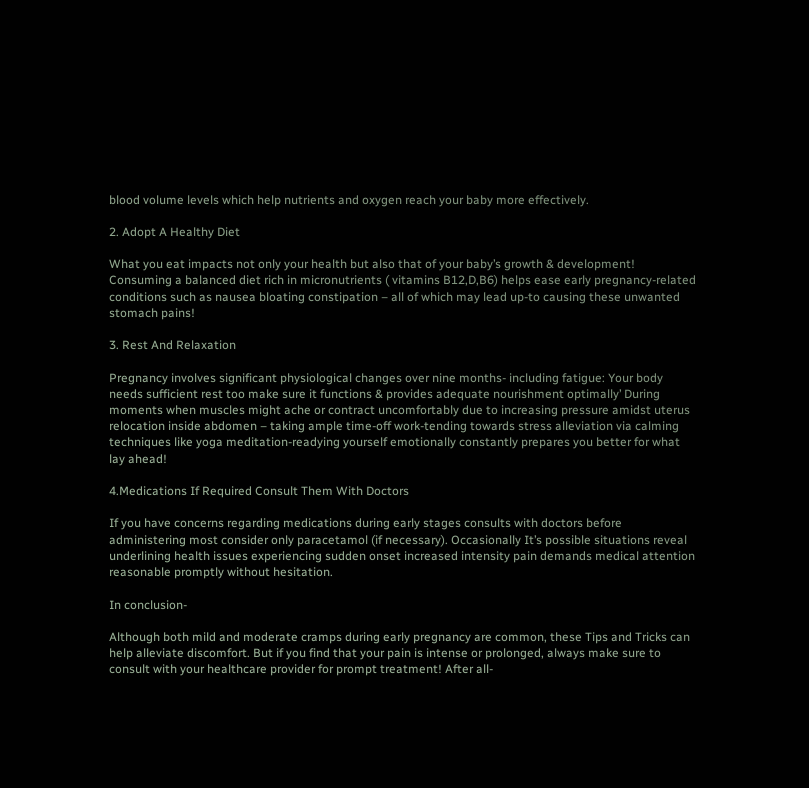blood volume levels which help nutrients and oxygen reach your baby more effectively.

2. Adopt A Healthy Diet

What you eat impacts not only your health but also that of your baby’s growth & development! Consuming a balanced diet rich in micronutrients ( vitamins B12,D,B6) helps ease early pregnancy-related conditions such as nausea bloating constipation – all of which may lead up-to causing these unwanted stomach pains!

3. Rest And Relaxation

Pregnancy involves significant physiological changes over nine months- including fatigue: Your body needs sufficient rest too make sure it functions & provides adequate nourishment optimally’ During moments when muscles might ache or contract uncomfortably due to increasing pressure amidst uterus relocation inside abdomen – taking ample time-off work-tending towards stress alleviation via calming techniques like yoga meditation-readying yourself emotionally constantly prepares you better for what lay ahead!

4.Medications If Required Consult Them With Doctors

If you have concerns regarding medications during early stages consults with doctors before administering most consider only paracetamol (if necessary). Occasionally It’s possible situations reveal underlining health issues experiencing sudden onset increased intensity pain demands medical attention reasonable promptly without hesitation.

In conclusion-

Although both mild and moderate cramps during early pregnancy are common, these Tips and Tricks can help alleviate discomfort. But if you find that your pain is intense or prolonged, always make sure to consult with your healthcare provider for prompt treatment! After all-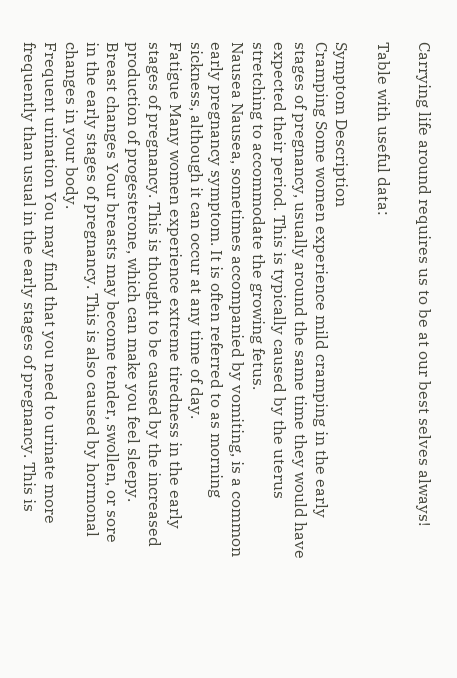Carrying life around requires us to be at our best selves always!

Table with useful data:

Symptom Description
Cramping Some women experience mild cramping in the early stages of pregnancy, usually around the same time they would have expected their period. This is typically caused by the uterus stretching to accommodate the growing fetus.
Nausea Nausea, sometimes accompanied by vomiting, is a common early pregnancy symptom. It is often referred to as morning sickness, although it can occur at any time of day.
Fatigue Many women experience extreme tiredness in the early stages of pregnancy. This is thought to be caused by the increased production of progesterone, which can make you feel sleepy.
Breast changes Your breasts may become tender, swollen, or sore in the early stages of pregnancy. This is also caused by hormonal changes in your body.
Frequent urination You may find that you need to urinate more frequently than usual in the early stages of pregnancy. This is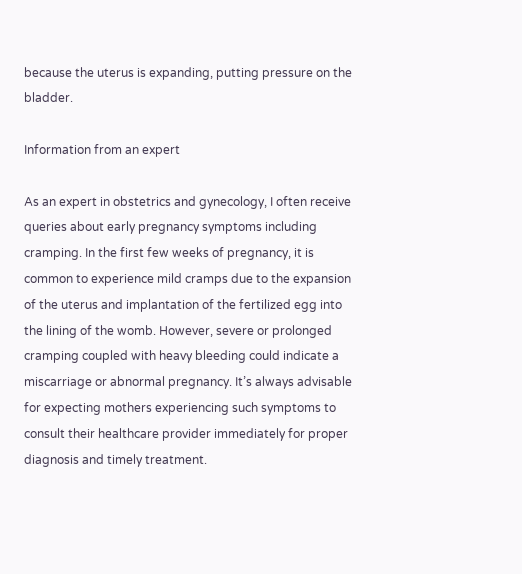because the uterus is expanding, putting pressure on the bladder.

Information from an expert

As an expert in obstetrics and gynecology, I often receive queries about early pregnancy symptoms including cramping. In the first few weeks of pregnancy, it is common to experience mild cramps due to the expansion of the uterus and implantation of the fertilized egg into the lining of the womb. However, severe or prolonged cramping coupled with heavy bleeding could indicate a miscarriage or abnormal pregnancy. It’s always advisable for expecting mothers experiencing such symptoms to consult their healthcare provider immediately for proper diagnosis and timely treatment.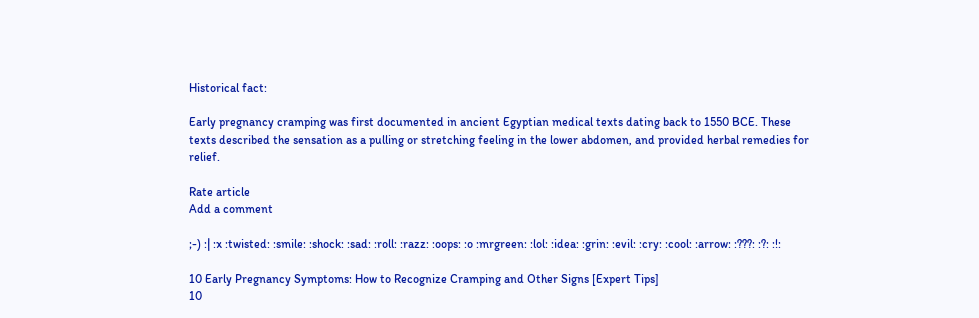Historical fact:

Early pregnancy cramping was first documented in ancient Egyptian medical texts dating back to 1550 BCE. These texts described the sensation as a pulling or stretching feeling in the lower abdomen, and provided herbal remedies for relief.

Rate article
Add a comment

;-) :| :x :twisted: :smile: :shock: :sad: :roll: :razz: :oops: :o :mrgreen: :lol: :idea: :grin: :evil: :cry: :cool: :arrow: :???: :?: :!:

10 Early Pregnancy Symptoms: How to Recognize Cramping and Other Signs [Expert Tips]
10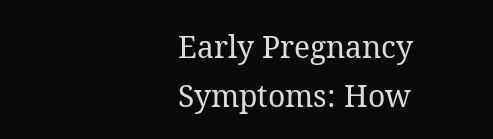Early Pregnancy Symptoms: How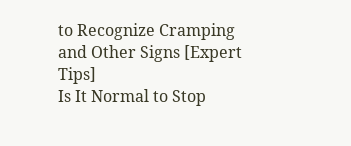to Recognize Cramping and Other Signs [Expert Tips]
Is It Normal to Stop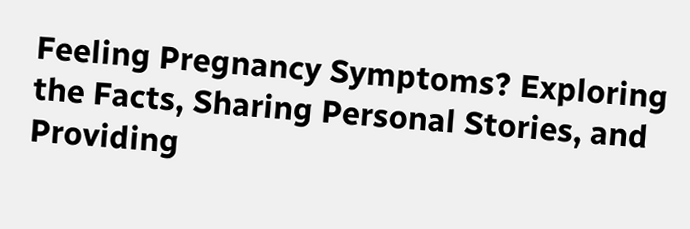Feeling Pregnancy Symptoms? Exploring the Facts, Sharing Personal Stories, and Providing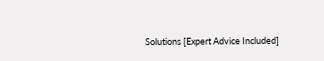Solutions [Expert Advice Included]